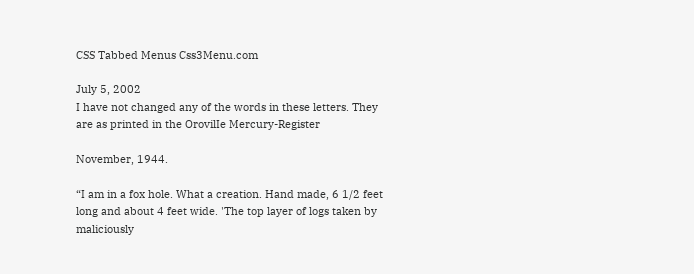CSS Tabbed Menus Css3Menu.com

July 5, 2002
I have not changed any of the words in these letters. They are as printed in the OrovilIe Mercury-Register

November, 1944.

“I am in a fox hole. What a creation. Hand made, 6 1/2 feet long and about 4 feet wide. 'The top layer of logs taken by maliciously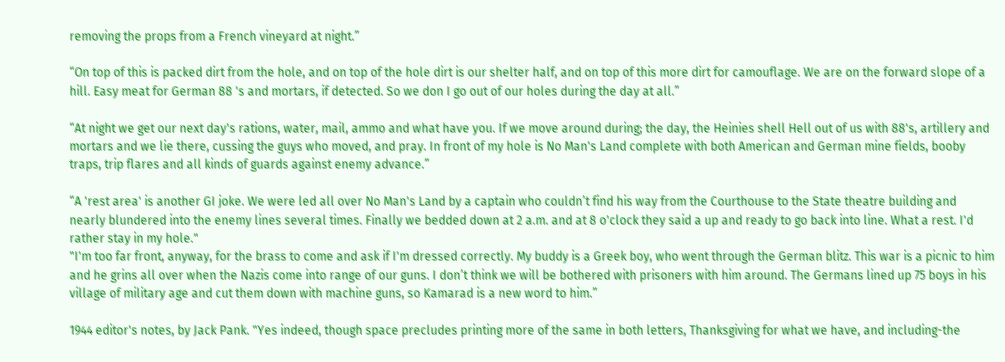removing the props from a French vineyard at night.”

“On top of this is packed dirt from the hole, and on top of the hole dirt is our shelter half, and on top of this more dirt for camouflage. We are on the forward slope of a hill. Easy meat for German 88 's and mortars, if detected. So we don I go out of our holes during the day at all.”

“At night we get our next day's rations, water, mail, ammo and what have you. If we move around during; the day, the Heinies shell Hell out of us with 88's, artillery and mortars and we lie there, cussing the guys who moved, and pray. In front of my hole is No Man's Land complete with both American and German mine fields, booby traps, trip flares and all kinds of guards against enemy advance.”

“A 'rest area' is another GI joke. We were led all over No Man's Land by a captain who couldn’t find his way from the Courthouse to the State theatre building and nearly blundered into the enemy lines several times. Finally we bedded down at 2 a.m. and at 8 o'clock they said a up and ready to go back into line. What a rest. I'd rather stay in my hole."
"I'm too far front, anyway, for the brass to come and ask if I'm dressed correctly. My buddy is a Greek boy, who went through the German blitz. This war is a picnic to him and he grins all over when the Nazis come into range of our guns. I don’t think we will be bothered with prisoners with him around. The Germans lined up 75 boys in his village of military age and cut them down with machine guns, so Kamarad is a new word to him.”

1944 editor's notes, by Jack Pank. "Yes indeed, though space precludes printing more of the same in both letters, Thanksgiving for what we have, and including-the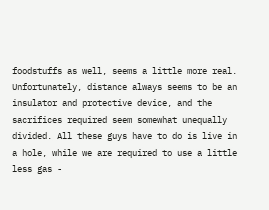foodstuffs as well, seems a little more real. Unfortunately, distance always seems to be an insulator and protective device, and the sacrifices required seem somewhat unequally divided. All these guys have to do is live in a hole, while we are required to use a little less gas -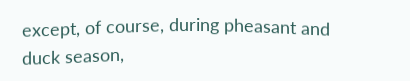except, of course, during pheasant and duck season,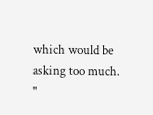which would be asking too much. "